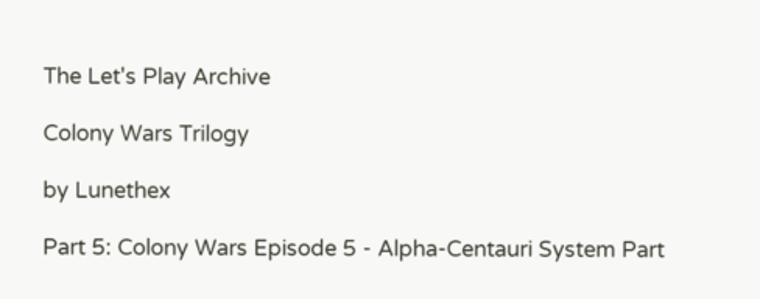The Let's Play Archive

Colony Wars Trilogy

by Lunethex

Part 5: Colony Wars Episode 5 - Alpha-Centauri System Part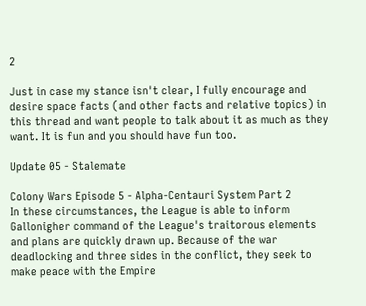2

Just in case my stance isn't clear, I fully encourage and desire space facts (and other facts and relative topics) in this thread and want people to talk about it as much as they want. It is fun and you should have fun too.

Update 05 - Stalemate

Colony Wars Episode 5 - Alpha-Centauri System Part 2
In these circumstances, the League is able to inform Gallonigher command of the League's traitorous elements and plans are quickly drawn up. Because of the war deadlocking and three sides in the conflict, they seek to make peace with the Empire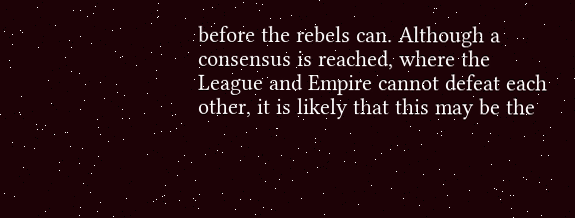before the rebels can. Although a consensus is reached, where the League and Empire cannot defeat each other, it is likely that this may be the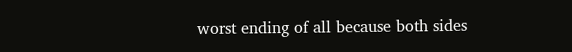worst ending of all because both sides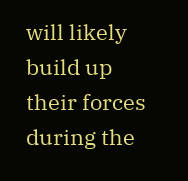will likely build up their forces during the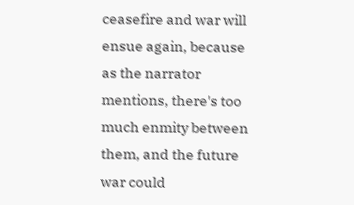ceasefire and war will ensue again, because as the narrator mentions, there's too much enmity between them, and the future war could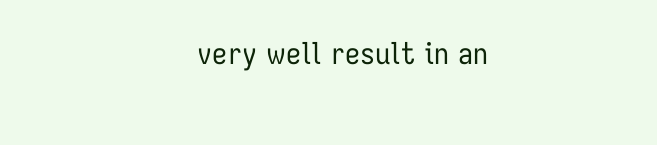very well result in an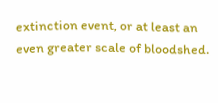extinction event, or at least an even greater scale of bloodshed.